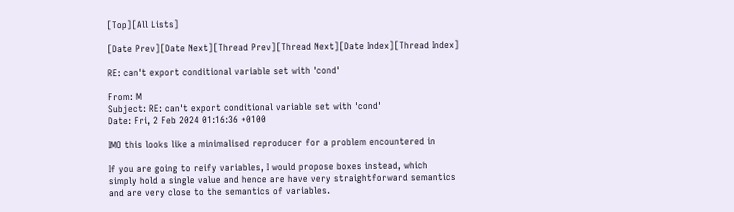[Top][All Lists]

[Date Prev][Date Next][Thread Prev][Thread Next][Date Index][Thread Index]

RE: can't export conditional variable set with 'cond'

From: M
Subject: RE: can't export conditional variable set with 'cond'
Date: Fri, 2 Feb 2024 01:16:36 +0100

IMO this looks like a minimalised reproducer for a problem encountered in

If you are going to reify variables, I would propose boxes instead, which
simply hold a single value and hence are have very straightforward semantics
and are very close to the semantics of variables.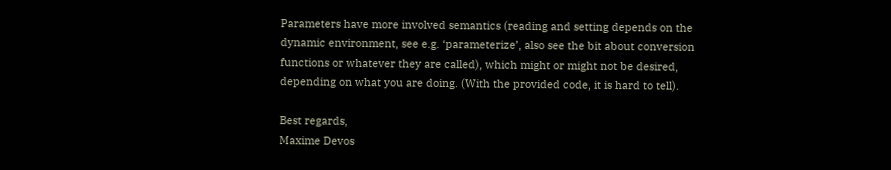Parameters have more involved semantics (reading and setting depends on the
dynamic environment, see e.g. ‘parameterize’, also see the bit about conversion
functions or whatever they are called), which might or might not be desired,
depending on what you are doing. (With the provided code, it is hard to tell).

Best regards,
Maxime Devos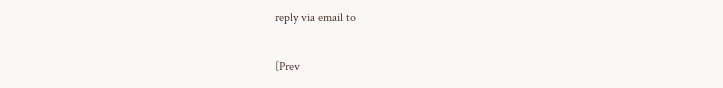reply via email to

[Prev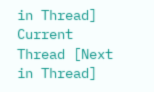in Thread] Current Thread [Next in Thread]